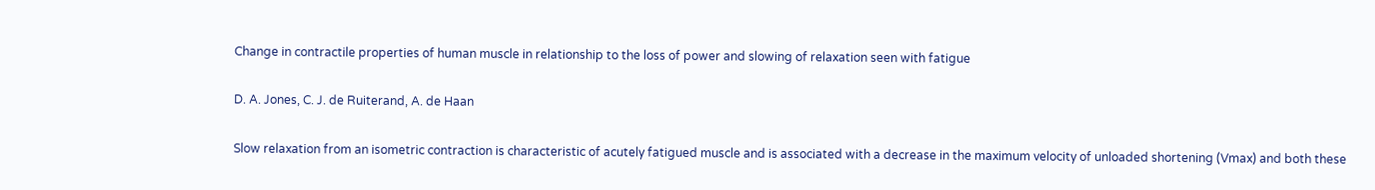Change in contractile properties of human muscle in relationship to the loss of power and slowing of relaxation seen with fatigue

D. A. Jones, C. J. de Ruiterand, A. de Haan

Slow relaxation from an isometric contraction is characteristic of acutely fatigued muscle and is associated with a decrease in the maximum velocity of unloaded shortening (Vmax) and both these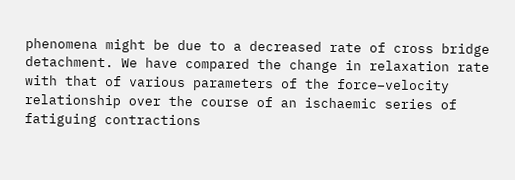phenomena might be due to a decreased rate of cross bridge detachment. We have compared the change in relaxation rate with that of various parameters of the force–velocity relationship over the course of an ischaemic series of fatiguing contractions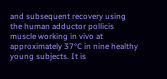and subsequent recovery using the human adductor pollicis muscle working in vivo at approximately 37°C in nine healthy young subjects. It is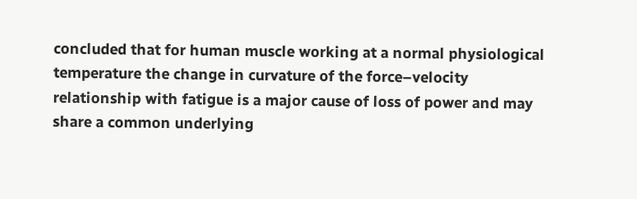concluded that for human muscle working at a normal physiological temperature the change in curvature of the force–velocity relationship with fatigue is a major cause of loss of power and may share a common underlying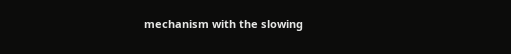mechanism with the slowing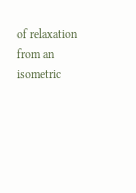of relaxation from an isometric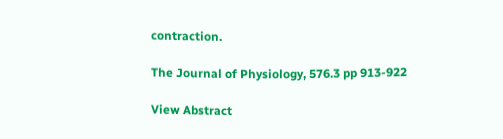contraction.

The Journal of Physiology, 576.3 pp 913-922

View Abstract